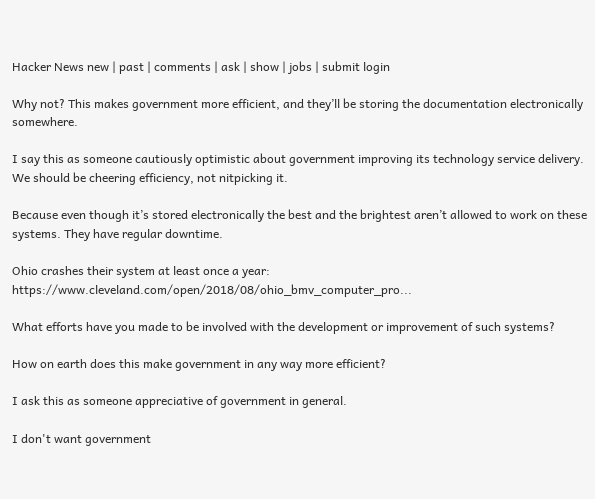Hacker News new | past | comments | ask | show | jobs | submit login

Why not? This makes government more efficient, and they’ll be storing the documentation electronically somewhere.

I say this as someone cautiously optimistic about government improving its technology service delivery. We should be cheering efficiency, not nitpicking it.

Because even though it’s stored electronically the best and the brightest aren’t allowed to work on these systems. They have regular downtime.

Ohio crashes their system at least once a year: https://www.cleveland.com/open/2018/08/ohio_bmv_computer_pro...

What efforts have you made to be involved with the development or improvement of such systems?

How on earth does this make government in any way more efficient?

I ask this as someone appreciative of government in general.

I don't want government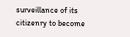surveillance of its citizenry to become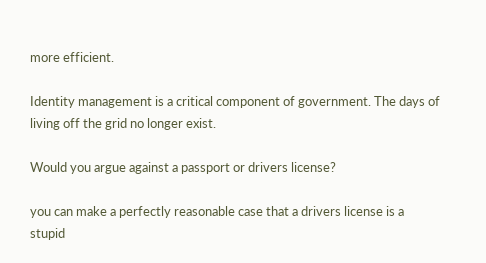more efficient.

Identity management is a critical component of government. The days of living off the grid no longer exist.

Would you argue against a passport or drivers license?

you can make a perfectly reasonable case that a drivers license is a stupid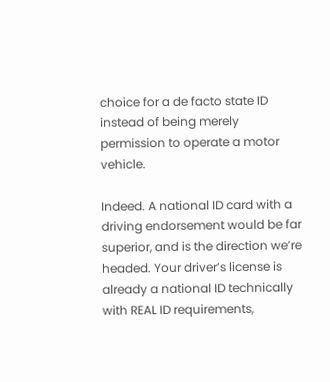choice for a de facto state ID instead of being merely permission to operate a motor vehicle.

Indeed. A national ID card with a driving endorsement would be far superior, and is the direction we’re headed. Your driver’s license is already a national ID technically with REAL ID requirements,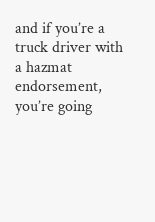and if you’re a truck driver with a hazmat endorsement, you’re going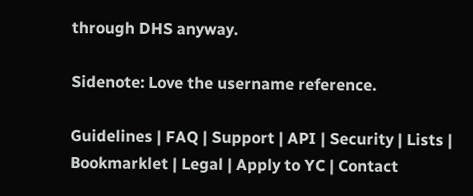through DHS anyway.

Sidenote: Love the username reference.

Guidelines | FAQ | Support | API | Security | Lists | Bookmarklet | Legal | Apply to YC | Contact